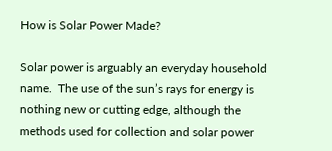How is Solar Power Made?

Solar power is arguably an everyday household name.  The use of the sun’s rays for energy is nothing new or cutting edge, although the methods used for collection and solar power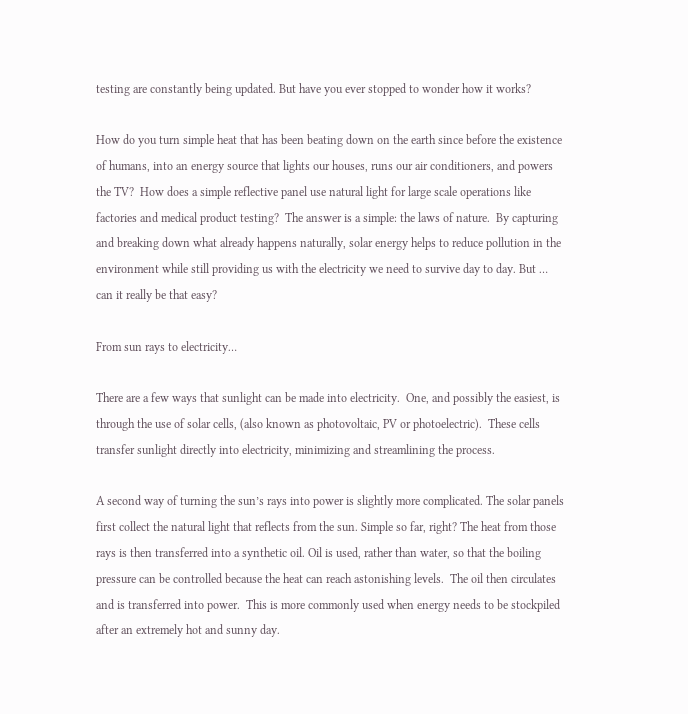testing are constantly being updated. But have you ever stopped to wonder how it works?

How do you turn simple heat that has been beating down on the earth since before the existence of humans, into an energy source that lights our houses, runs our air conditioners, and powers the TV?  How does a simple reflective panel use natural light for large scale operations like factories and medical product testing?  The answer is a simple: the laws of nature.  By capturing and breaking down what already happens naturally, solar energy helps to reduce pollution in the environment while still providing us with the electricity we need to survive day to day. But … can it really be that easy?

From sun rays to electricity…

There are a few ways that sunlight can be made into electricity.  One, and possibly the easiest, is through the use of solar cells, (also known as photovoltaic, PV or photoelectric).  These cells transfer sunlight directly into electricity, minimizing and streamlining the process.

A second way of turning the sun’s rays into power is slightly more complicated. The solar panels first collect the natural light that reflects from the sun. Simple so far, right? The heat from those rays is then transferred into a synthetic oil. Oil is used, rather than water, so that the boiling pressure can be controlled because the heat can reach astonishing levels.  The oil then circulates and is transferred into power.  This is more commonly used when energy needs to be stockpiled after an extremely hot and sunny day.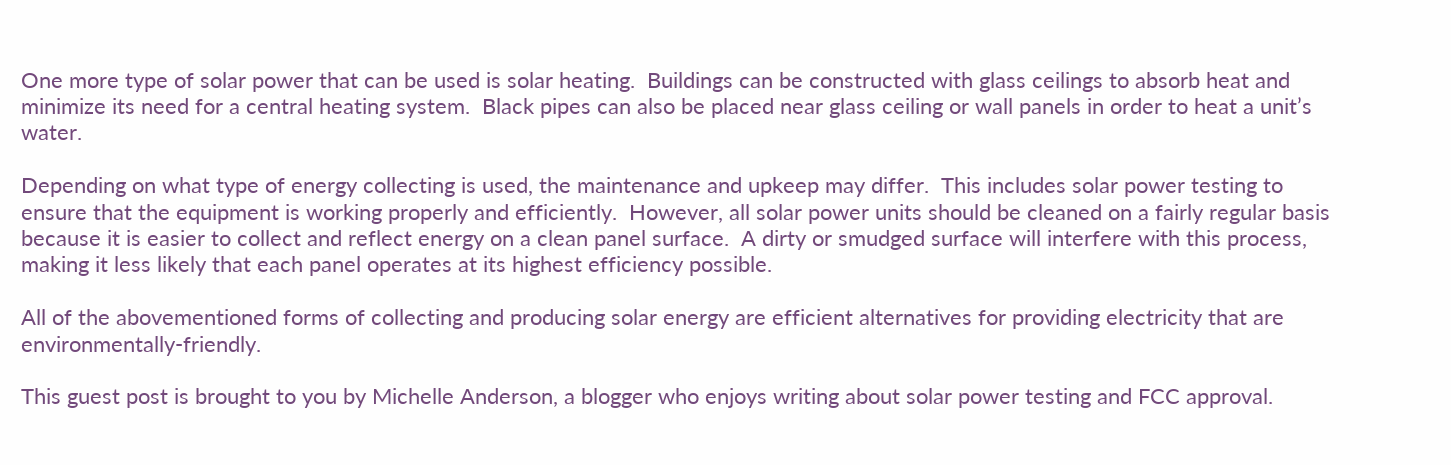One more type of solar power that can be used is solar heating.  Buildings can be constructed with glass ceilings to absorb heat and minimize its need for a central heating system.  Black pipes can also be placed near glass ceiling or wall panels in order to heat a unit’s water.

Depending on what type of energy collecting is used, the maintenance and upkeep may differ.  This includes solar power testing to ensure that the equipment is working properly and efficiently.  However, all solar power units should be cleaned on a fairly regular basis because it is easier to collect and reflect energy on a clean panel surface.  A dirty or smudged surface will interfere with this process, making it less likely that each panel operates at its highest efficiency possible.

All of the abovementioned forms of collecting and producing solar energy are efficient alternatives for providing electricity that are environmentally-friendly.

This guest post is brought to you by Michelle Anderson, a blogger who enjoys writing about solar power testing and FCC approval.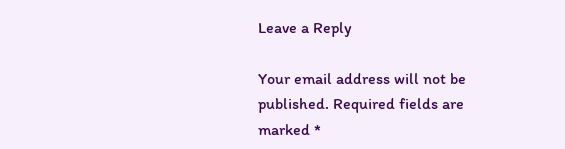Leave a Reply

Your email address will not be published. Required fields are marked *